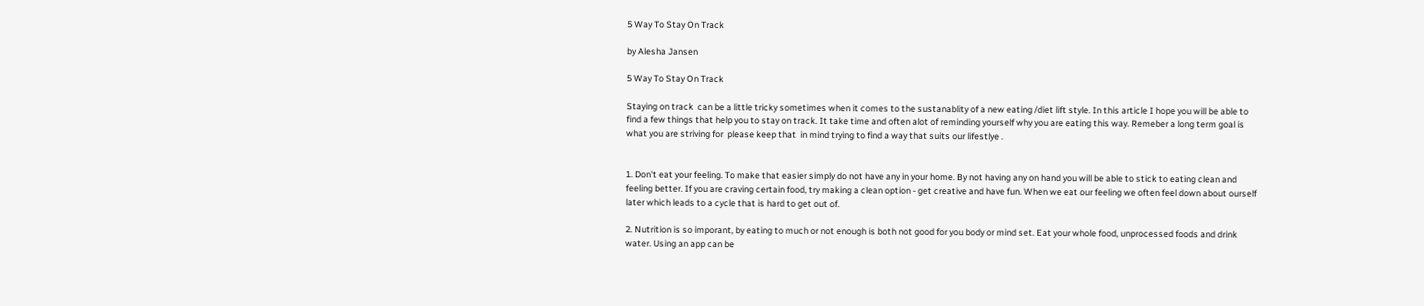5 Way To Stay On Track

by Alesha Jansen

5 Way To Stay On Track

Staying on track  can be a little tricky sometimes when it comes to the sustanablity of a new eating /diet lift style. In this article I hope you will be able to find a few things that help you to stay on track. It take time and often alot of reminding yourself why you are eating this way. Remeber a long term goal is what you are striving for  please keep that  in mind trying to find a way that suits our lifestlye .


1. Don't eat your feeling. To make that easier simply do not have any in your home. By not having any on hand you will be able to stick to eating clean and feeling better. If you are craving certain food, try making a clean option - get creative and have fun. When we eat our feeling we often feel down about ourself later which leads to a cycle that is hard to get out of.

2. Nutrition is so imporant, by eating to much or not enough is both not good for you body or mind set. Eat your whole food, unprocessed foods and drink water. Using an app can be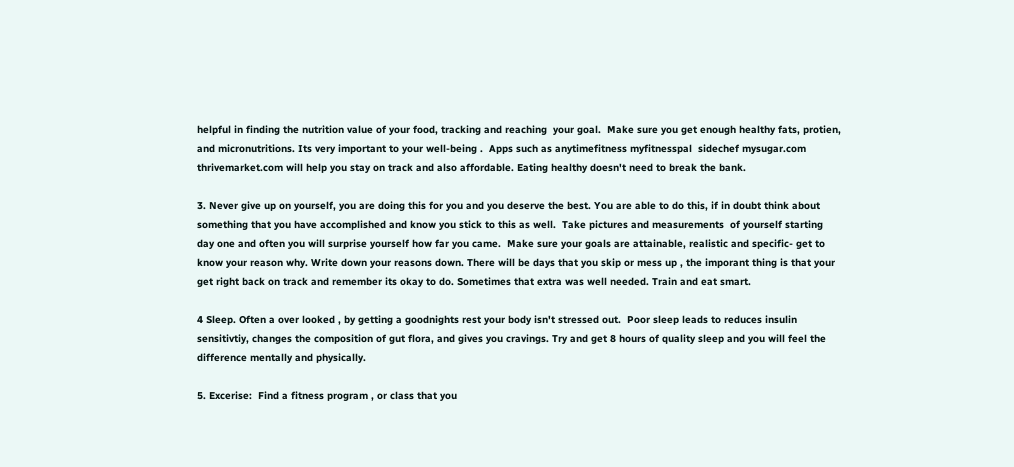helpful in finding the nutrition value of your food, tracking and reaching  your goal.  Make sure you get enough healthy fats, protien, and micronutritions. Its very important to your well-being .  Apps such as anytimefitness myfitnesspal  sidechef mysugar.com thrivemarket.com will help you stay on track and also affordable. Eating healthy doesn't need to break the bank.

3. Never give up on yourself, you are doing this for you and you deserve the best. You are able to do this, if in doubt think about something that you have accomplished and know you stick to this as well.  Take pictures and measurements  of yourself starting day one and often you will surprise yourself how far you came.  Make sure your goals are attainable, realistic and specific- get to know your reason why. Write down your reasons down. There will be days that you skip or mess up , the imporant thing is that your get right back on track and remember its okay to do. Sometimes that extra was well needed. Train and eat smart.

4 Sleep. Often a over looked , by getting a goodnights rest your body isn't stressed out.  Poor sleep leads to reduces insulin sensitivtiy, changes the composition of gut flora, and gives you cravings. Try and get 8 hours of quality sleep and you will feel the difference mentally and physically.

5. Excerise:  Find a fitness program , or class that you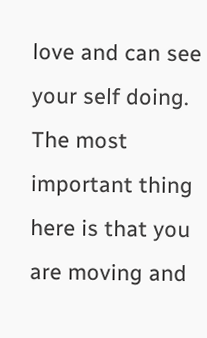love and can see your self doing. The most important thing here is that you are moving and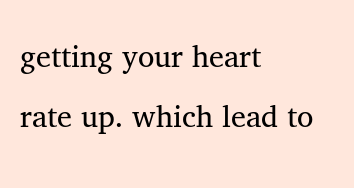getting your heart rate up. which lead to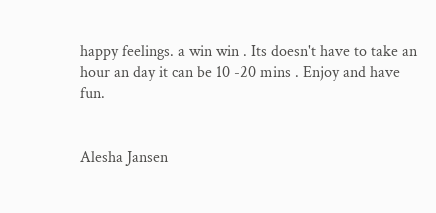happy feelings. a win win . Its doesn't have to take an hour an day it can be 10 -20 mins . Enjoy and have fun.


Alesha Jansen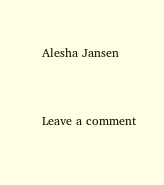Alesha Jansen


Leave a comment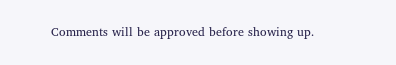Comments will be approved before showing up.